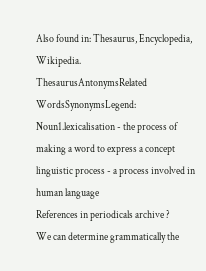Also found in: Thesaurus, Encyclopedia, Wikipedia.
ThesaurusAntonymsRelated WordsSynonymsLegend:
Noun1.lexicalisation - the process of making a word to express a concept
linguistic process - a process involved in human language
References in periodicals archive ?
We can determine grammatically the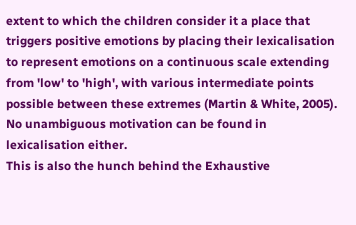extent to which the children consider it a place that triggers positive emotions by placing their lexicalisation to represent emotions on a continuous scale extending from 'low' to 'high', with various intermediate points possible between these extremes (Martin & White, 2005).
No unambiguous motivation can be found in lexicalisation either.
This is also the hunch behind the Exhaustive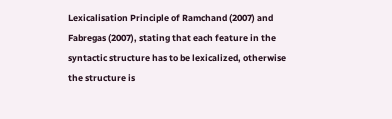Lexicalisation Principle of Ramchand (2007) and Fabregas (2007), stating that each feature in the syntactic structure has to be lexicalized, otherwise the structure is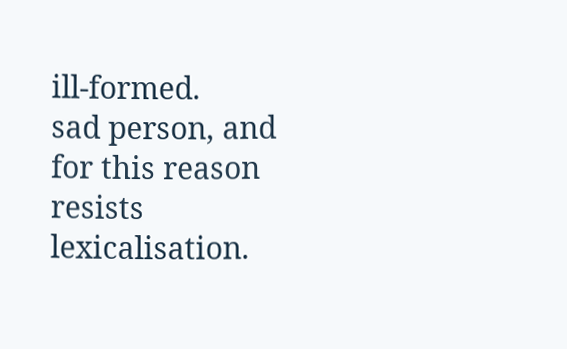ill-formed.
sad person, and for this reason resists lexicalisation.